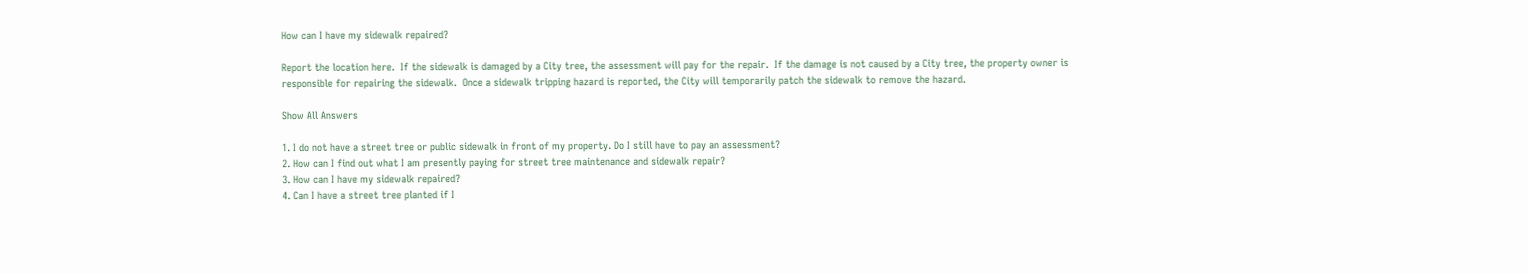How can I have my sidewalk repaired?

Report the location here.  If the sidewalk is damaged by a City tree, the assessment will pay for the repair.  If the damage is not caused by a City tree, the property owner is responsible for repairing the sidewalk.  Once a sidewalk tripping hazard is reported, the City will temporarily patch the sidewalk to remove the hazard.

Show All Answers

1. I do not have a street tree or public sidewalk in front of my property. Do I still have to pay an assessment?
2. How can I find out what I am presently paying for street tree maintenance and sidewalk repair?
3. How can I have my sidewalk repaired?
4. Can I have a street tree planted if I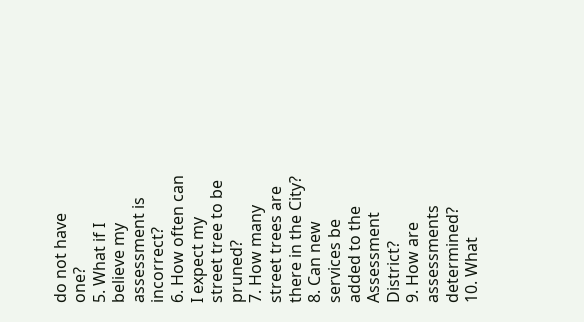do not have one?
5. What if I believe my assessment is incorrect?
6. How often can I expect my street tree to be pruned?
7. How many street trees are there in the City?
8. Can new services be added to the Assessment District?
9. How are assessments determined?
10. What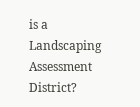is a Landscaping Assessment District?